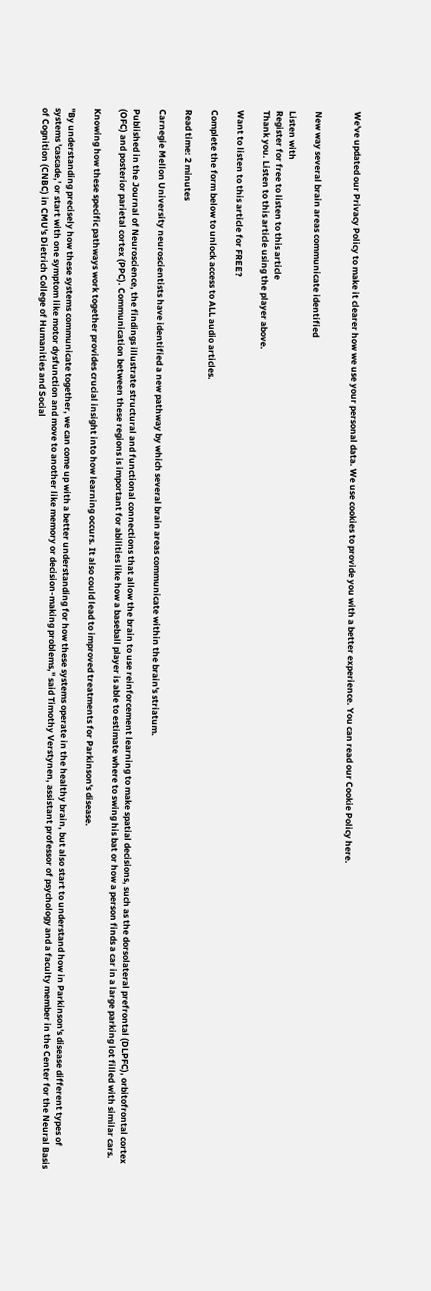We've updated our Privacy Policy to make it clearer how we use your personal data. We use cookies to provide you with a better experience. You can read our Cookie Policy here.


New way several brain areas communicate identified

Listen with
Register for free to listen to this article
Thank you. Listen to this article using the player above.

Want to listen to this article for FREE?

Complete the form below to unlock access to ALL audio articles.

Read time: 2 minutes

Carnegie Mellon University neuroscientists have identified a new pathway by which several brain areas communicate within the brain's striatum.

Published in the Journal of Neuroscience, the findings illustrate structural and functional connections that allow the brain to use reinforcement learning to make spatial decisions, such as the dorsolateral prefrontal (DLPFC), orbitofrontal cortex (OFC) and posterior parietal cortex (PPC). Communication between these regions is important for abilities like how a baseball player is able to estimate where to swing his bat or how a person finds a car in a large parking lot filled with similar cars.

Knowing how these specific pathways work together provides crucial insight into how learning occurs. It also could lead to improved treatments for Parkinson's disease.

"By understanding precisely how these systems communicate together, we can come up with a better understanding for how these systems operate in the healthy brain, but also start to understand how in Parkinson's disease different types of systems 'cascade,' or start with one symptom like motor dysfunction and move to another like memory or decision-making problems," said Timothy Verstynen, assistant professor of psychology and a faculty member in the Center for the Neural Basis of Cognition (CNBC) in CMU's Dietrich College of Humanities and Social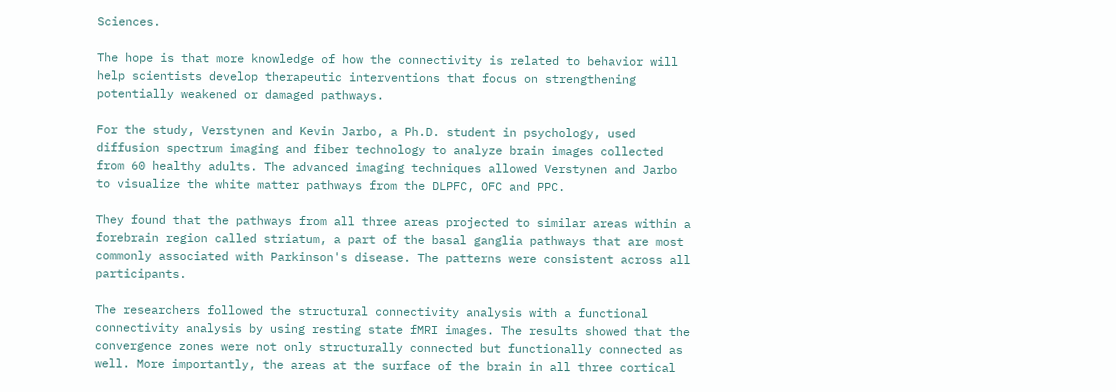Sciences.

The hope is that more knowledge of how the connectivity is related to behavior will help scientists develop therapeutic interventions that focus on strengthening potentially weakened or damaged pathways.

For the study, Verstynen and Kevin Jarbo, a Ph.D. student in psychology, used diffusion spectrum imaging and fiber technology to analyze brain images collected from 60 healthy adults. The advanced imaging techniques allowed Verstynen and Jarbo to visualize the white matter pathways from the DLPFC, OFC and PPC.

They found that the pathways from all three areas projected to similar areas within a forebrain region called striatum, a part of the basal ganglia pathways that are most commonly associated with Parkinson's disease. The patterns were consistent across all participants.

The researchers followed the structural connectivity analysis with a functional connectivity analysis by using resting state fMRI images. The results showed that the convergence zones were not only structurally connected but functionally connected as well. More importantly, the areas at the surface of the brain in all three cortical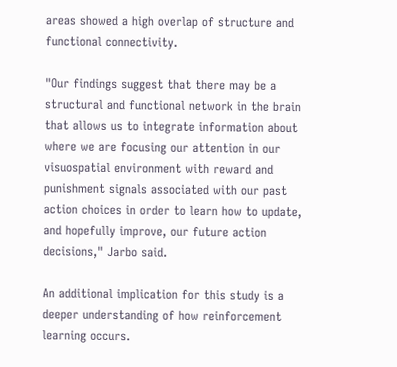areas showed a high overlap of structure and functional connectivity.

"Our findings suggest that there may be a structural and functional network in the brain that allows us to integrate information about where we are focusing our attention in our visuospatial environment with reward and punishment signals associated with our past action choices in order to learn how to update, and hopefully improve, our future action decisions," Jarbo said.

An additional implication for this study is a deeper understanding of how reinforcement learning occurs.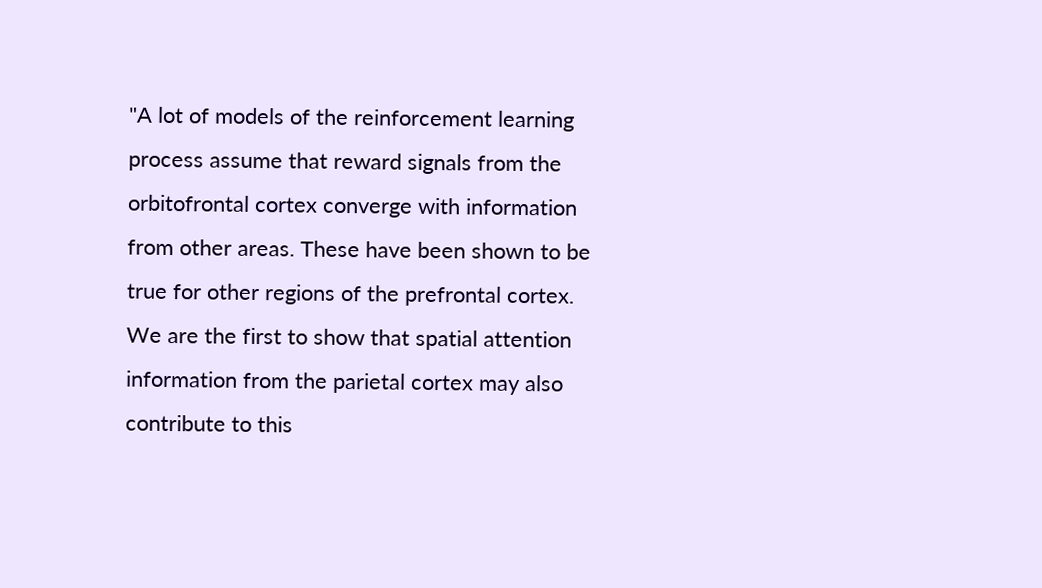"A lot of models of the reinforcement learning process assume that reward signals from the orbitofrontal cortex converge with information from other areas. These have been shown to be true for other regions of the prefrontal cortex. We are the first to show that spatial attention information from the parietal cortex may also contribute to this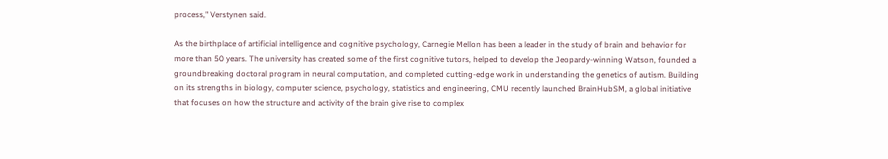process," Verstynen said.

As the birthplace of artificial intelligence and cognitive psychology, Carnegie Mellon has been a leader in the study of brain and behavior for more than 50 years. The university has created some of the first cognitive tutors, helped to develop the Jeopardy-winning Watson, founded a groundbreaking doctoral program in neural computation, and completed cutting-edge work in understanding the genetics of autism. Building on its strengths in biology, computer science, psychology, statistics and engineering, CMU recently launched BrainHubSM, a global initiative that focuses on how the structure and activity of the brain give rise to complex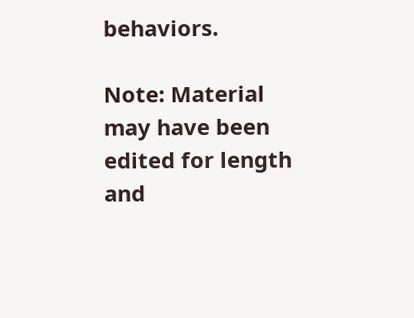behaviors.

Note: Material may have been edited for length and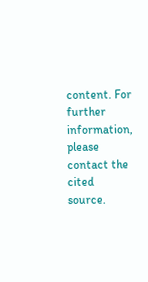content. For further information, please contact the cited source.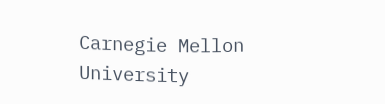Carnegie Mellon University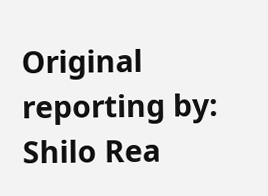Original reporting by: Shilo Rea